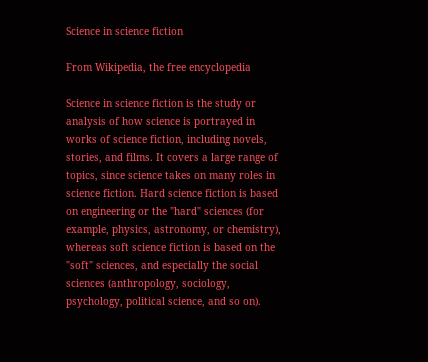Science in science fiction

From Wikipedia, the free encyclopedia

Science in science fiction is the study or analysis of how science is portrayed in works of science fiction, including novels, stories, and films. It covers a large range of topics, since science takes on many roles in science fiction. Hard science fiction is based on engineering or the "hard" sciences (for example, physics, astronomy, or chemistry), whereas soft science fiction is based on the "soft" sciences, and especially the social sciences (anthropology, sociology, psychology, political science, and so on).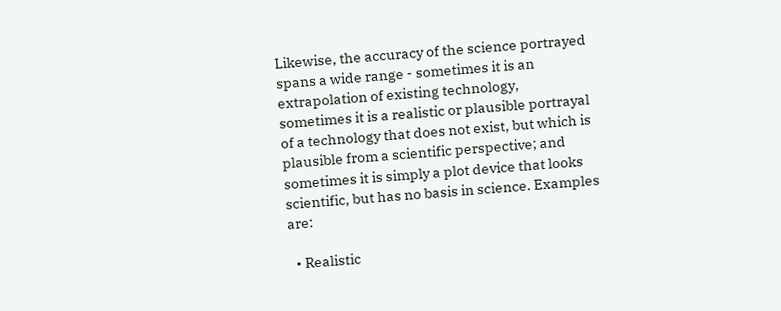Likewise, the accuracy of the science portrayed spans a wide range - sometimes it is an extrapolation of existing technology, sometimes it is a realistic or plausible portrayal of a technology that does not exist, but which is plausible from a scientific perspective; and sometimes it is simply a plot device that looks scientific, but has no basis in science. Examples are:

  • Realistic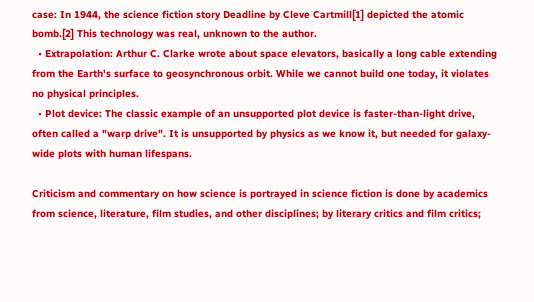case: In 1944, the science fiction story Deadline by Cleve Cartmill[1] depicted the atomic bomb.[2] This technology was real, unknown to the author.
  • Extrapolation: Arthur C. Clarke wrote about space elevators, basically a long cable extending from the Earth's surface to geosynchronous orbit. While we cannot build one today, it violates no physical principles.
  • Plot device: The classic example of an unsupported plot device is faster-than-light drive, often called a "warp drive". It is unsupported by physics as we know it, but needed for galaxy-wide plots with human lifespans.

Criticism and commentary on how science is portrayed in science fiction is done by academics from science, literature, film studies, and other disciplines; by literary critics and film critics;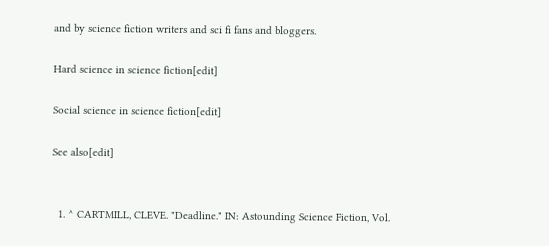and by science fiction writers and sci fi fans and bloggers.

Hard science in science fiction[edit]

Social science in science fiction[edit]

See also[edit]


  1. ^ CARTMILL, CLEVE. "Deadline." IN: Astounding Science Fiction, Vol.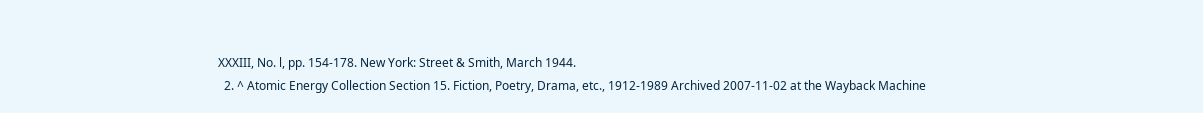XXXIII, No. l, pp. 154-178. New York: Street & Smith, March 1944.
  2. ^ Atomic Energy Collection Section 15. Fiction, Poetry, Drama, etc., 1912-1989 Archived 2007-11-02 at the Wayback Machine